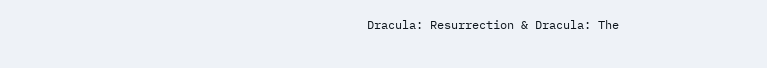Dracula: Resurrection & Dracula: The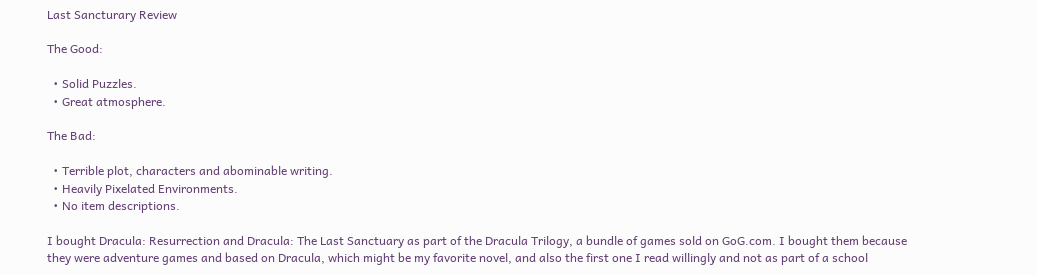Last Sancturary Review

The Good:

  • Solid Puzzles.
  • Great atmosphere.

The Bad:

  • Terrible plot, characters and abominable writing.
  • Heavily Pixelated Environments.
  • No item descriptions.

I bought Dracula: Resurrection and Dracula: The Last Sanctuary as part of the Dracula Trilogy, a bundle of games sold on GoG.com. I bought them because they were adventure games and based on Dracula, which might be my favorite novel, and also the first one I read willingly and not as part of a school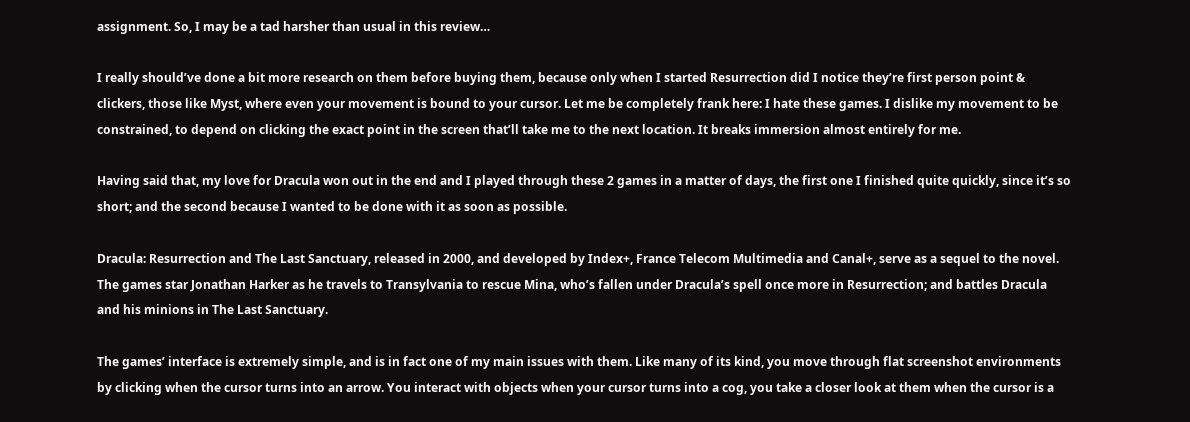assignment. So, I may be a tad harsher than usual in this review…

I really should’ve done a bit more research on them before buying them, because only when I started Resurrection did I notice they’re first person point & clickers, those like Myst, where even your movement is bound to your cursor. Let me be completely frank here: I hate these games. I dislike my movement to be constrained, to depend on clicking the exact point in the screen that’ll take me to the next location. It breaks immersion almost entirely for me.

Having said that, my love for Dracula won out in the end and I played through these 2 games in a matter of days, the first one I finished quite quickly, since it’s so short; and the second because I wanted to be done with it as soon as possible.

Dracula: Resurrection and The Last Sanctuary, released in 2000, and developed by Index+, France Telecom Multimedia and Canal+, serve as a sequel to the novel. The games star Jonathan Harker as he travels to Transylvania to rescue Mina, who’s fallen under Dracula’s spell once more in Resurrection; and battles Dracula and his minions in The Last Sanctuary.

The games’ interface is extremely simple, and is in fact one of my main issues with them. Like many of its kind, you move through flat screenshot environments by clicking when the cursor turns into an arrow. You interact with objects when your cursor turns into a cog, you take a closer look at them when the cursor is a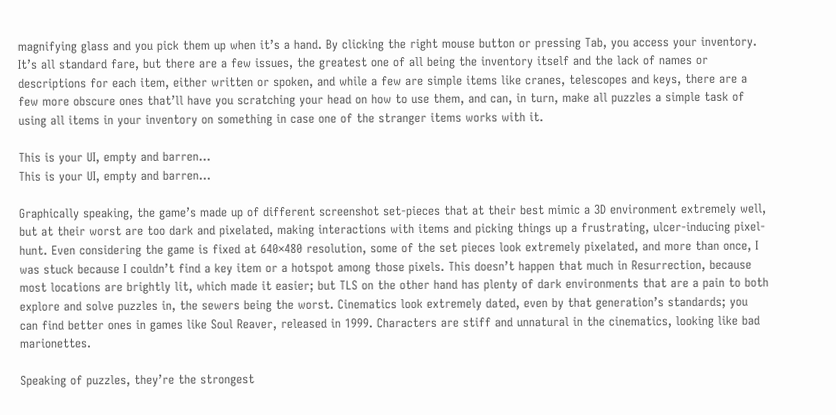magnifying glass and you pick them up when it’s a hand. By clicking the right mouse button or pressing Tab, you access your inventory. It’s all standard fare, but there are a few issues, the greatest one of all being the inventory itself and the lack of names or descriptions for each item, either written or spoken, and while a few are simple items like cranes, telescopes and keys, there are a few more obscure ones that’ll have you scratching your head on how to use them, and can, in turn, make all puzzles a simple task of using all items in your inventory on something in case one of the stranger items works with it.

This is your UI, empty and barren...
This is your UI, empty and barren…

Graphically speaking, the game’s made up of different screenshot set-pieces that at their best mimic a 3D environment extremely well, but at their worst are too dark and pixelated, making interactions with items and picking things up a frustrating, ulcer-inducing pixel-hunt. Even considering the game is fixed at 640×480 resolution, some of the set pieces look extremely pixelated, and more than once, I was stuck because I couldn’t find a key item or a hotspot among those pixels. This doesn’t happen that much in Resurrection, because most locations are brightly lit, which made it easier; but TLS on the other hand has plenty of dark environments that are a pain to both explore and solve puzzles in, the sewers being the worst. Cinematics look extremely dated, even by that generation’s standards; you can find better ones in games like Soul Reaver, released in 1999. Characters are stiff and unnatural in the cinematics, looking like bad marionettes.

Speaking of puzzles, they’re the strongest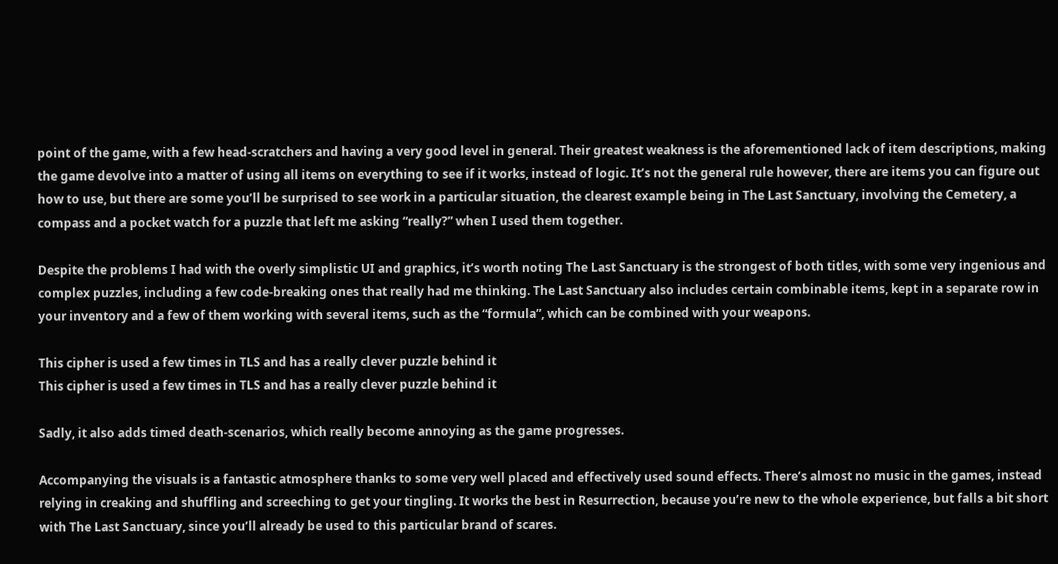point of the game, with a few head-scratchers and having a very good level in general. Their greatest weakness is the aforementioned lack of item descriptions, making the game devolve into a matter of using all items on everything to see if it works, instead of logic. It’s not the general rule however, there are items you can figure out how to use, but there are some you’ll be surprised to see work in a particular situation, the clearest example being in The Last Sanctuary, involving the Cemetery, a compass and a pocket watch for a puzzle that left me asking “really?” when I used them together.

Despite the problems I had with the overly simplistic UI and graphics, it’s worth noting The Last Sanctuary is the strongest of both titles, with some very ingenious and complex puzzles, including a few code-breaking ones that really had me thinking. The Last Sanctuary also includes certain combinable items, kept in a separate row in your inventory and a few of them working with several items, such as the “formula”, which can be combined with your weapons.

This cipher is used a few times in TLS and has a really clever puzzle behind it
This cipher is used a few times in TLS and has a really clever puzzle behind it

Sadly, it also adds timed death-scenarios, which really become annoying as the game progresses.

Accompanying the visuals is a fantastic atmosphere thanks to some very well placed and effectively used sound effects. There’s almost no music in the games, instead relying in creaking and shuffling and screeching to get your tingling. It works the best in Resurrection, because you’re new to the whole experience, but falls a bit short with The Last Sanctuary, since you’ll already be used to this particular brand of scares.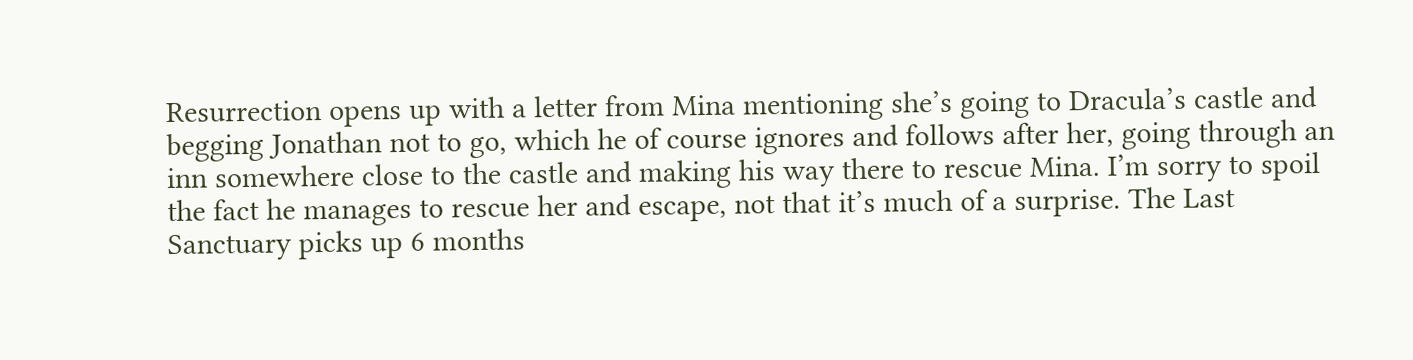Resurrection opens up with a letter from Mina mentioning she’s going to Dracula’s castle and begging Jonathan not to go, which he of course ignores and follows after her, going through an inn somewhere close to the castle and making his way there to rescue Mina. I’m sorry to spoil the fact he manages to rescue her and escape, not that it’s much of a surprise. The Last Sanctuary picks up 6 months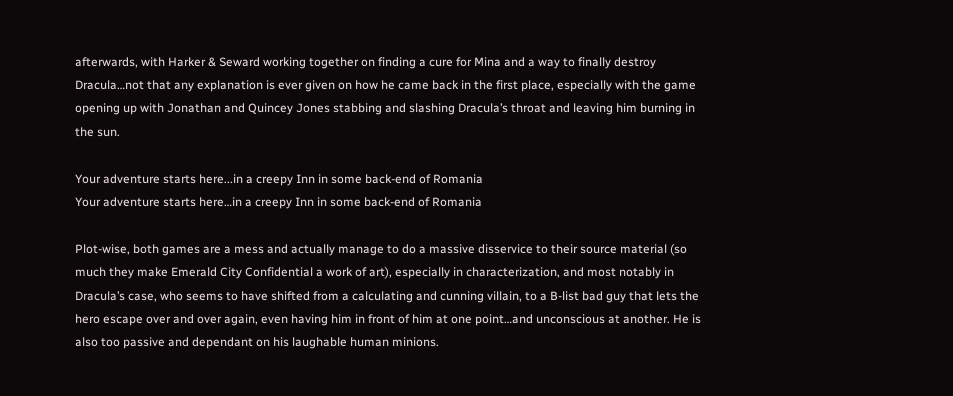afterwards, with Harker & Seward working together on finding a cure for Mina and a way to finally destroy Dracula…not that any explanation is ever given on how he came back in the first place, especially with the game opening up with Jonathan and Quincey Jones stabbing and slashing Dracula’s throat and leaving him burning in the sun.

Your adventure starts here...in a creepy Inn in some back-end of Romania
Your adventure starts here…in a creepy Inn in some back-end of Romania

Plot-wise, both games are a mess and actually manage to do a massive disservice to their source material (so much they make Emerald City Confidential a work of art), especially in characterization, and most notably in Dracula’s case, who seems to have shifted from a calculating and cunning villain, to a B-list bad guy that lets the hero escape over and over again, even having him in front of him at one point…and unconscious at another. He is also too passive and dependant on his laughable human minions.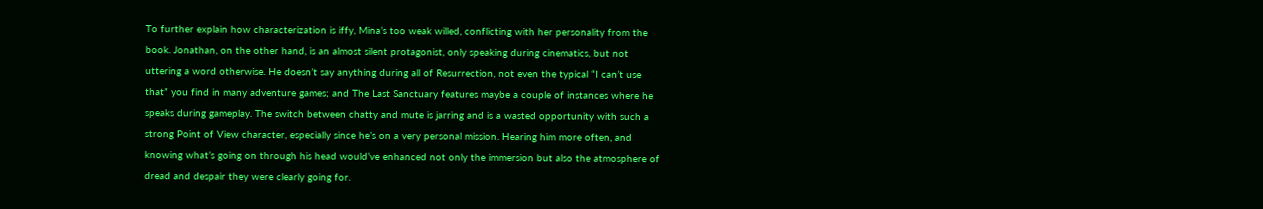To further explain how characterization is iffy, Mina’s too weak willed, conflicting with her personality from the book. Jonathan, on the other hand, is an almost silent protagonist, only speaking during cinematics, but not uttering a word otherwise. He doesn’t say anything during all of Resurrection, not even the typical “I can’t use that” you find in many adventure games; and The Last Sanctuary features maybe a couple of instances where he speaks during gameplay. The switch between chatty and mute is jarring and is a wasted opportunity with such a strong Point of View character, especially since he’s on a very personal mission. Hearing him more often, and knowing what’s going on through his head would’ve enhanced not only the immersion but also the atmosphere of dread and despair they were clearly going for.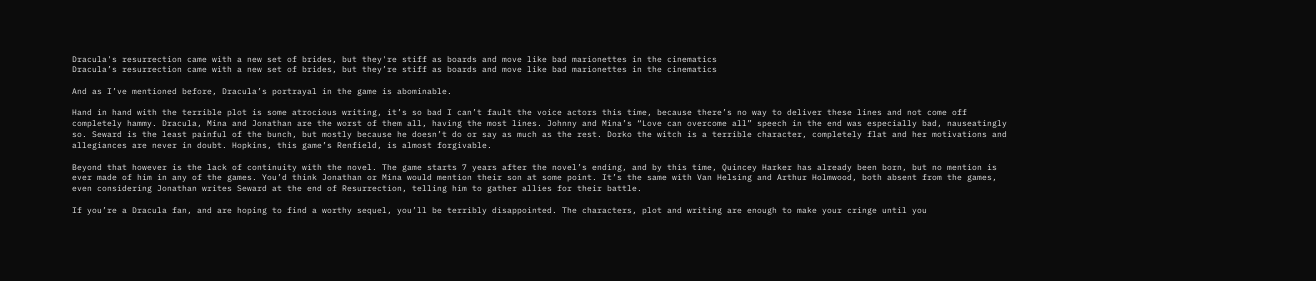Dracula's resurrection came with a new set of brides, but they're stiff as boards and move like bad marionettes in the cinematics
Dracula’s resurrection came with a new set of brides, but they’re stiff as boards and move like bad marionettes in the cinematics

And as I’ve mentioned before, Dracula’s portrayal in the game is abominable.

Hand in hand with the terrible plot is some atrocious writing, it’s so bad I can’t fault the voice actors this time, because there’s no way to deliver these lines and not come off completely hammy. Dracula, Mina and Jonathan are the worst of them all, having the most lines. Johnny and Mina’s “Love can overcome all” speech in the end was especially bad, nauseatingly so. Seward is the least painful of the bunch, but mostly because he doesn’t do or say as much as the rest. Dorko the witch is a terrible character, completely flat and her motivations and allegiances are never in doubt. Hopkins, this game’s Renfield, is almost forgivable.

Beyond that however is the lack of continuity with the novel. The game starts 7 years after the novel’s ending, and by this time, Quincey Harker has already been born, but no mention is ever made of him in any of the games. You’d think Jonathan or Mina would mention their son at some point. It’s the same with Van Helsing and Arthur Holmwood, both absent from the games, even considering Jonathan writes Seward at the end of Resurrection, telling him to gather allies for their battle.

If you’re a Dracula fan, and are hoping to find a worthy sequel, you’ll be terribly disappointed. The characters, plot and writing are enough to make your cringe until you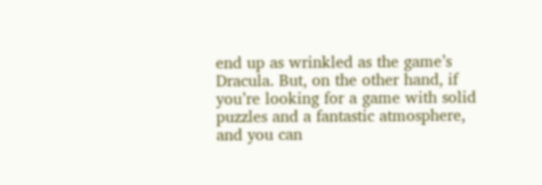end up as wrinkled as the game’s Dracula. But, on the other hand, if you’re looking for a game with solid puzzles and a fantastic atmosphere, and you can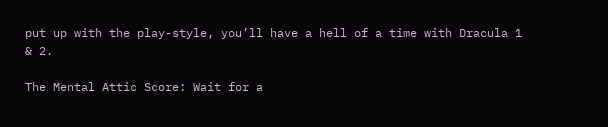put up with the play-style, you’ll have a hell of a time with Dracula 1 & 2.

The Mental Attic Score: Wait for a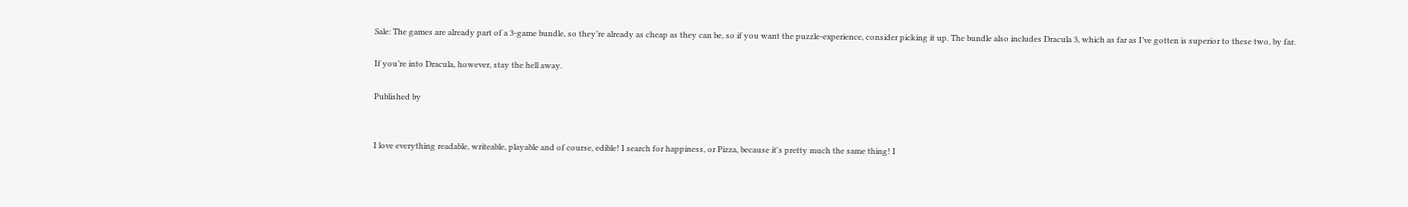Sale: The games are already part of a 3-game bundle, so they’re already as cheap as they can be, so if you want the puzzle-experience, consider picking it up. The bundle also includes Dracula 3, which as far as I’ve gotten is superior to these two, by far.

If you’re into Dracula, however, stay the hell away.

Published by


I love everything readable, writeable, playable and of course, edible! I search for happiness, or Pizza, because it's pretty much the same thing! I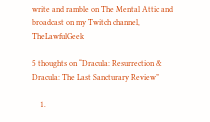write and ramble on The Mental Attic and broadcast on my Twitch channel, TheLawfulGeek

5 thoughts on “Dracula: Resurrection & Dracula: The Last Sancturary Review”

    1.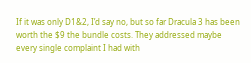If it was only D1&2, I’d say no, but so far Dracula 3 has been worth the $9 the bundle costs. They addressed maybe every single complaint I had with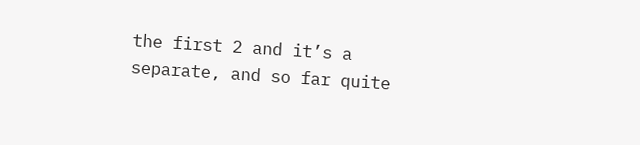the first 2 and it’s a separate, and so far quite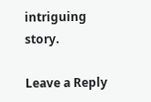intriguing story.

Leave a Reply